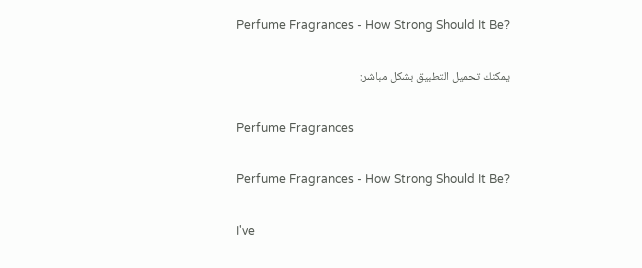Perfume Fragrances - How Strong Should It Be?

يمكنك تحميل التطبيق بشكل مباشر:

Perfume Fragrances

Perfume Fragrances - How Strong Should It Be?

I've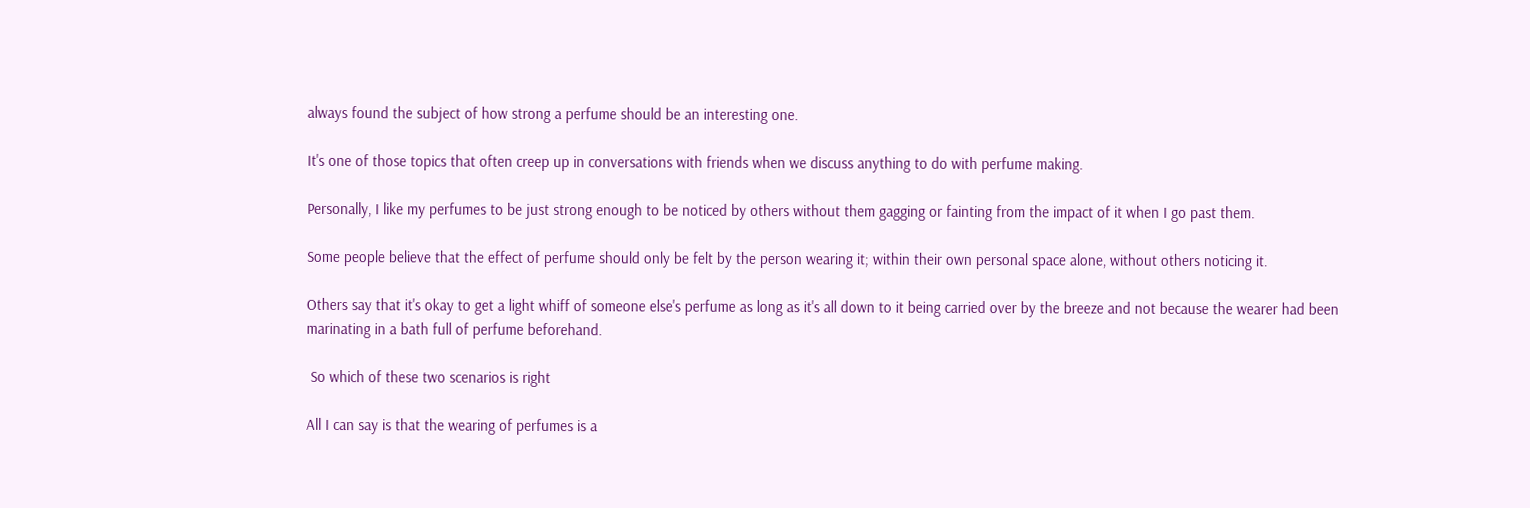always found the subject of how strong a perfume should be an interesting one.

It's one of those topics that often creep up in conversations with friends when we discuss anything to do with perfume making.

Personally, I like my perfumes to be just strong enough to be noticed by others without them gagging or fainting from the impact of it when I go past them.

Some people believe that the effect of perfume should only be felt by the person wearing it; within their own personal space alone, without others noticing it.

Others say that it's okay to get a light whiff of someone else's perfume as long as it's all down to it being carried over by the breeze and not because the wearer had been marinating in a bath full of perfume beforehand.

 So which of these two scenarios is right

All I can say is that the wearing of perfumes is a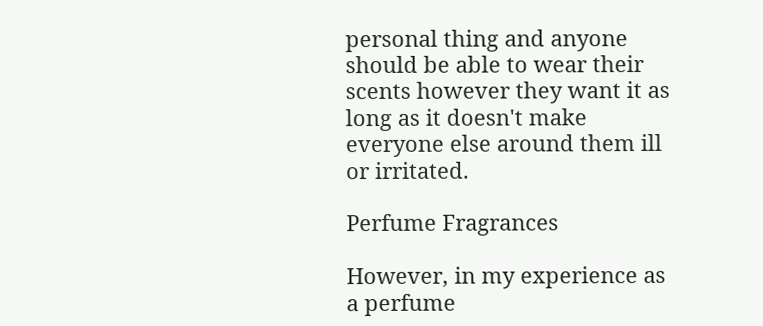personal thing and anyone should be able to wear their scents however they want it as long as it doesn't make everyone else around them ill or irritated.

Perfume Fragrances

However, in my experience as a perfume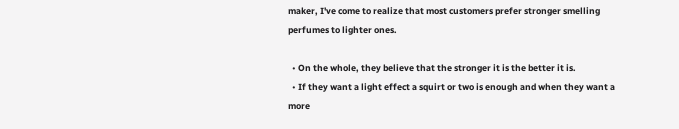maker, I've come to realize that most customers prefer stronger smelling perfumes to lighter ones.

  • On the whole, they believe that the stronger it is the better it is.
  • If they want a light effect a squirt or two is enough and when they want a more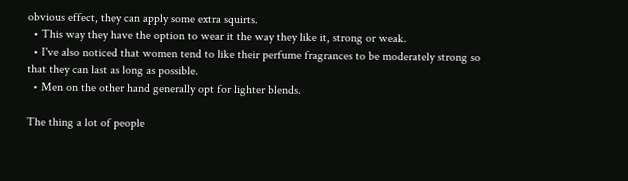obvious effect, they can apply some extra squirts.
  • This way they have the option to wear it the way they like it, strong or weak.
  • I've also noticed that women tend to like their perfume fragrances to be moderately strong so that they can last as long as possible.
  • Men on the other hand generally opt for lighter blends.

The thing a lot of people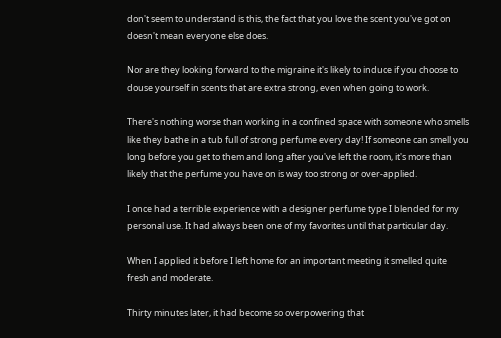don't seem to understand is this, the fact that you love the scent you've got on doesn't mean everyone else does.

Nor are they looking forward to the migraine it's likely to induce if you choose to douse yourself in scents that are extra strong, even when going to work.

There's nothing worse than working in a confined space with someone who smells like they bathe in a tub full of strong perfume every day! If someone can smell you long before you get to them and long after you've left the room, it's more than likely that the perfume you have on is way too strong or over-applied.

I once had a terrible experience with a designer perfume type I blended for my personal use. It had always been one of my favorites until that particular day.

When I applied it before I left home for an important meeting it smelled quite fresh and moderate.

Thirty minutes later, it had become so overpowering that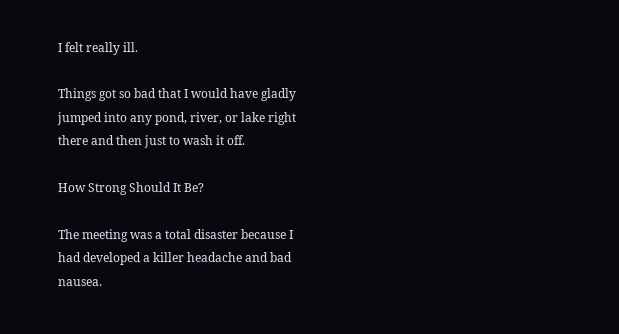I felt really ill.

Things got so bad that I would have gladly jumped into any pond, river, or lake right there and then just to wash it off.

How Strong Should It Be?

The meeting was a total disaster because I had developed a killer headache and bad nausea.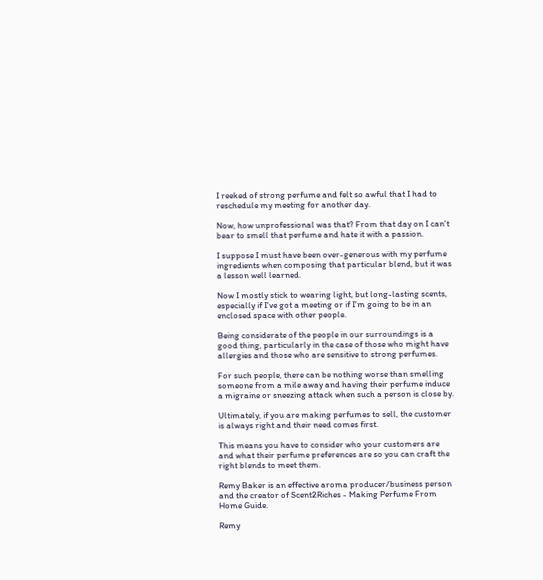I reeked of strong perfume and felt so awful that I had to reschedule my meeting for another day.

Now, how unprofessional was that? From that day on I can't bear to smell that perfume and hate it with a passion.

I suppose I must have been over-generous with my perfume ingredients when composing that particular blend, but it was a lesson well learned.

Now I mostly stick to wearing light, but long-lasting scents, especially if I've got a meeting or if I'm going to be in an enclosed space with other people.

Being considerate of the people in our surroundings is a good thing, particularly in the case of those who might have allergies and those who are sensitive to strong perfumes.

For such people, there can be nothing worse than smelling someone from a mile away and having their perfume induce a migraine or sneezing attack when such a person is close by.

Ultimately, if you are making perfumes to sell, the customer is always right and their need comes first.

This means you have to consider who your customers are and what their perfume preferences are so you can craft the right blends to meet them.

Remy Baker is an effective aroma producer/business person and the creator of Scent2Riches - Making Perfume From Home Guide.

Remy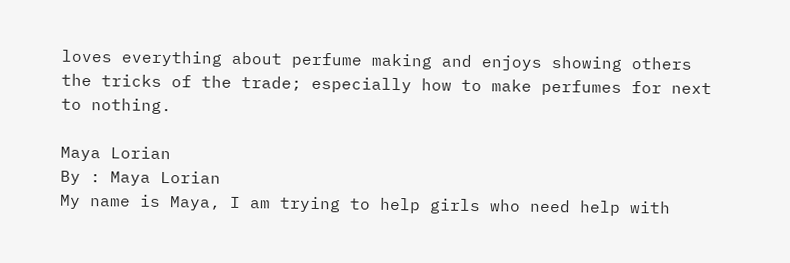loves everything about perfume making and enjoys showing others the tricks of the trade; especially how to make perfumes for next to nothing.

Maya Lorian
By : Maya Lorian
My name is Maya, I am trying to help girls who need help with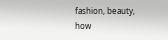fashion, beauty, how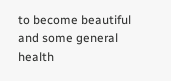to become beautiful and some general health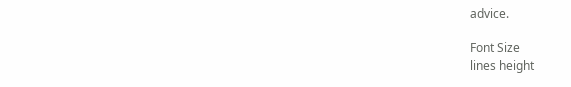advice.

Font Size
lines height